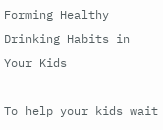Forming Healthy Drinking Habits in Your Kids

To help your kids wait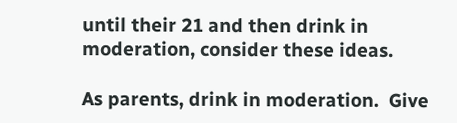until their 21 and then drink in moderation, consider these ideas.

As parents, drink in moderation.  Give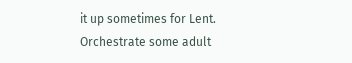it up sometimes for Lent.  Orchestrate some adult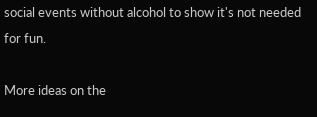social events without alcohol to show it's not needed for fun.

More ideas on the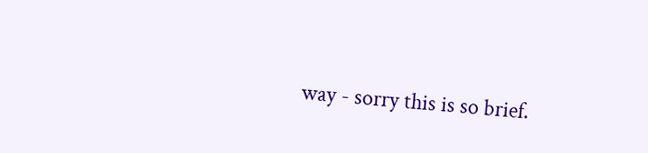way - sorry this is so brief.